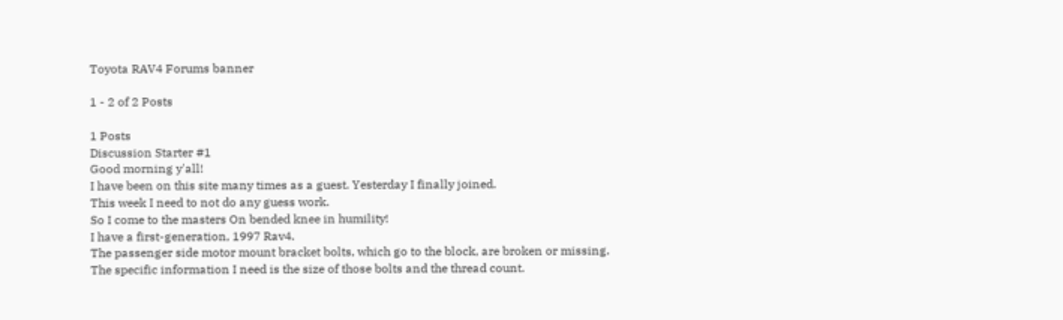Toyota RAV4 Forums banner

1 - 2 of 2 Posts

1 Posts
Discussion Starter #1
Good morning y'all!
I have been on this site many times as a guest. Yesterday I finally joined.
This week I need to not do any guess work.
So I come to the masters On bended knee in humility!
I have a first-generation, 1997 Rav4.
The passenger side motor mount bracket bolts, which go to the block, are broken or missing.
The specific information I need is the size of those bolts and the thread count.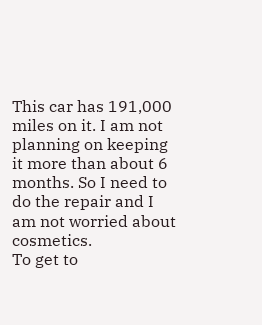This car has 191,000 miles on it. I am not planning on keeping it more than about 6 months. So I need to do the repair and I am not worried about cosmetics.
To get to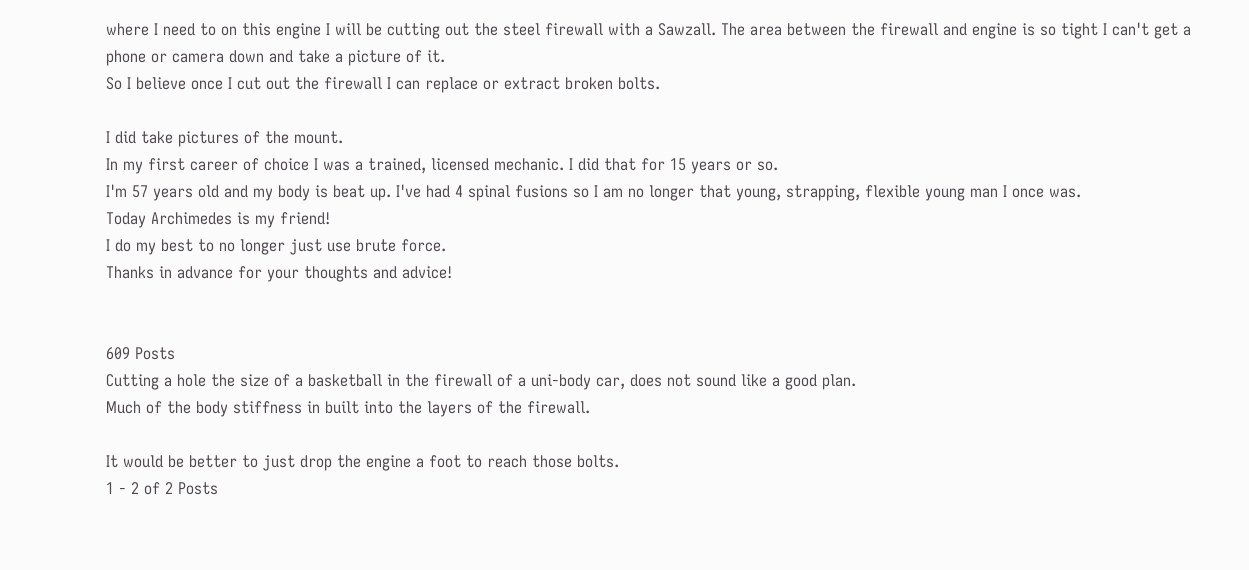where I need to on this engine I will be cutting out the steel firewall with a Sawzall. The area between the firewall and engine is so tight I can't get a phone or camera down and take a picture of it.
So I believe once I cut out the firewall I can replace or extract broken bolts.

I did take pictures of the mount.
In my first career of choice I was a trained, licensed mechanic. I did that for 15 years or so.
I'm 57 years old and my body is beat up. I've had 4 spinal fusions so I am no longer that young, strapping, flexible young man I once was.
Today Archimedes is my friend!
I do my best to no longer just use brute force.
Thanks in advance for your thoughts and advice!


609 Posts
Cutting a hole the size of a basketball in the firewall of a uni-body car, does not sound like a good plan.
Much of the body stiffness in built into the layers of the firewall.

It would be better to just drop the engine a foot to reach those bolts.
1 - 2 of 2 Posts